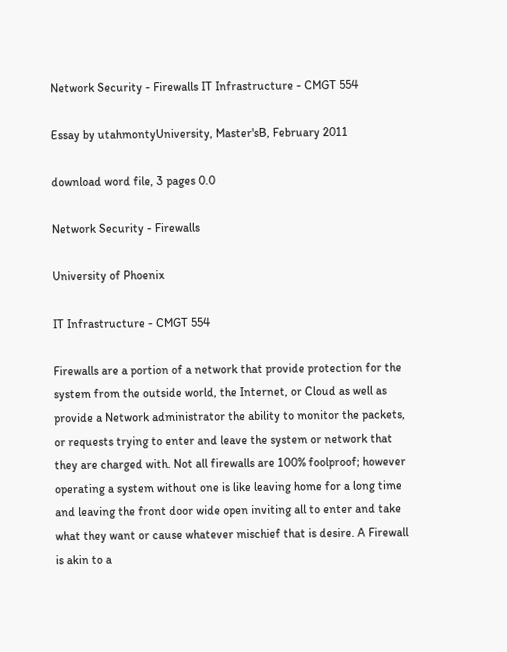Network Security - Firewalls IT Infrastructure - CMGT 554

Essay by utahmontyUniversity, Master'sB, February 2011

download word file, 3 pages 0.0

Network Security - Firewalls

University of Phoenix

IT Infrastructure - CMGT 554

Firewalls are a portion of a network that provide protection for the system from the outside world, the Internet, or Cloud as well as provide a Network administrator the ability to monitor the packets, or requests trying to enter and leave the system or network that they are charged with. Not all firewalls are 100% foolproof; however operating a system without one is like leaving home for a long time and leaving the front door wide open inviting all to enter and take what they want or cause whatever mischief that is desire. A Firewall is akin to a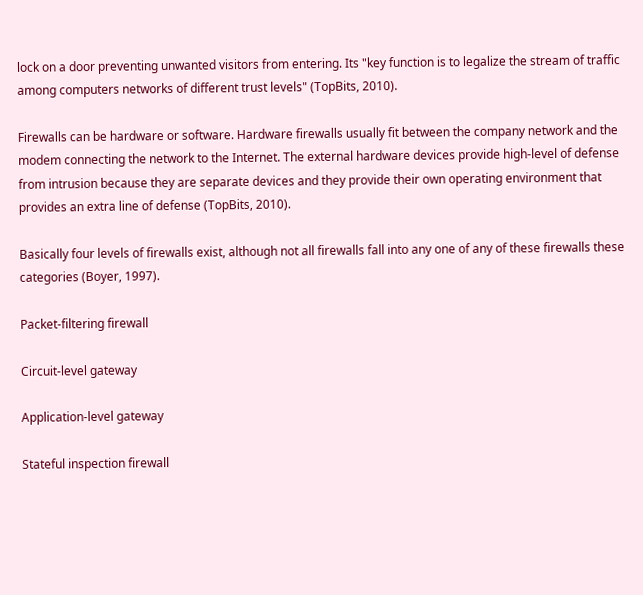lock on a door preventing unwanted visitors from entering. Its "key function is to legalize the stream of traffic among computers networks of different trust levels" (TopBits, 2010).

Firewalls can be hardware or software. Hardware firewalls usually fit between the company network and the modem connecting the network to the Internet. The external hardware devices provide high-level of defense from intrusion because they are separate devices and they provide their own operating environment that provides an extra line of defense (TopBits, 2010).

Basically four levels of firewalls exist, although not all firewalls fall into any one of any of these firewalls these categories (Boyer, 1997).

Packet-filtering firewall

Circuit-level gateway

Application-level gateway

Stateful inspection firewall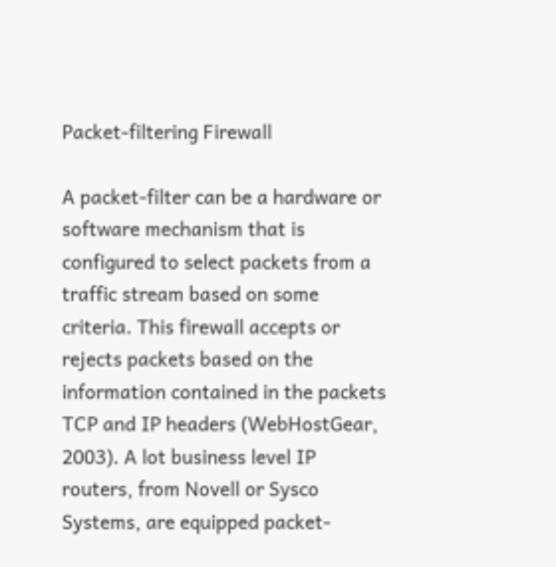Packet-filtering Firewall

A packet-filter can be a hardware or software mechanism that is configured to select packets from a traffic stream based on some criteria. This firewall accepts or rejects packets based on the information contained in the packets TCP and IP headers (WebHostGear, 2003). A lot business level IP routers, from Novell or Sysco Systems, are equipped packet-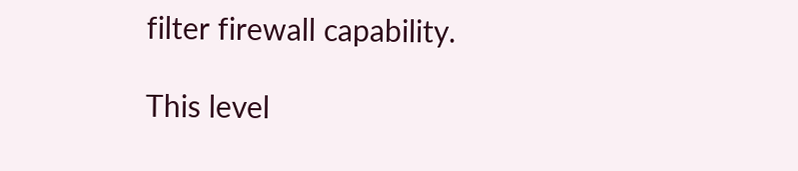filter firewall capability.

This level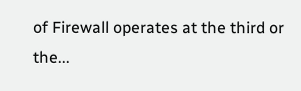of Firewall operates at the third or the...